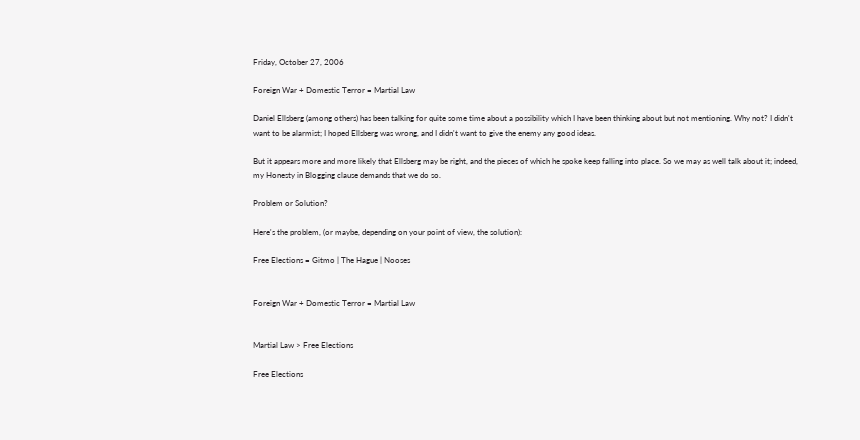Friday, October 27, 2006

Foreign War + Domestic Terror = Martial Law

Daniel Ellsberg (among others) has been talking for quite some time about a possibility which I have been thinking about but not mentioning. Why not? I didn't want to be alarmist; I hoped Ellsberg was wrong, and I didn't want to give the enemy any good ideas.

But it appears more and more likely that Ellsberg may be right, and the pieces of which he spoke keep falling into place. So we may as well talk about it; indeed, my Honesty in Blogging clause demands that we do so.

Problem or Solution?

Here's the problem, (or maybe, depending on your point of view, the solution):

Free Elections = Gitmo | The Hague | Nooses


Foreign War + Domestic Terror = Martial Law


Martial Law > Free Elections

Free Elections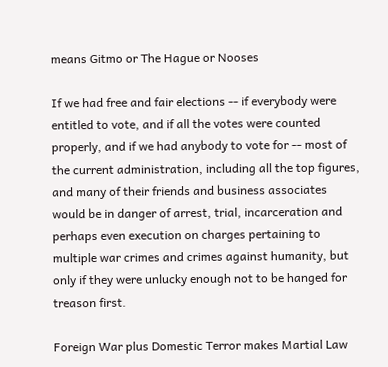means Gitmo or The Hague or Nooses

If we had free and fair elections -- if everybody were entitled to vote, and if all the votes were counted properly, and if we had anybody to vote for -- most of the current administration, including all the top figures, and many of their friends and business associates would be in danger of arrest, trial, incarceration and perhaps even execution on charges pertaining to multiple war crimes and crimes against humanity, but only if they were unlucky enough not to be hanged for treason first.

Foreign War plus Domestic Terror makes Martial Law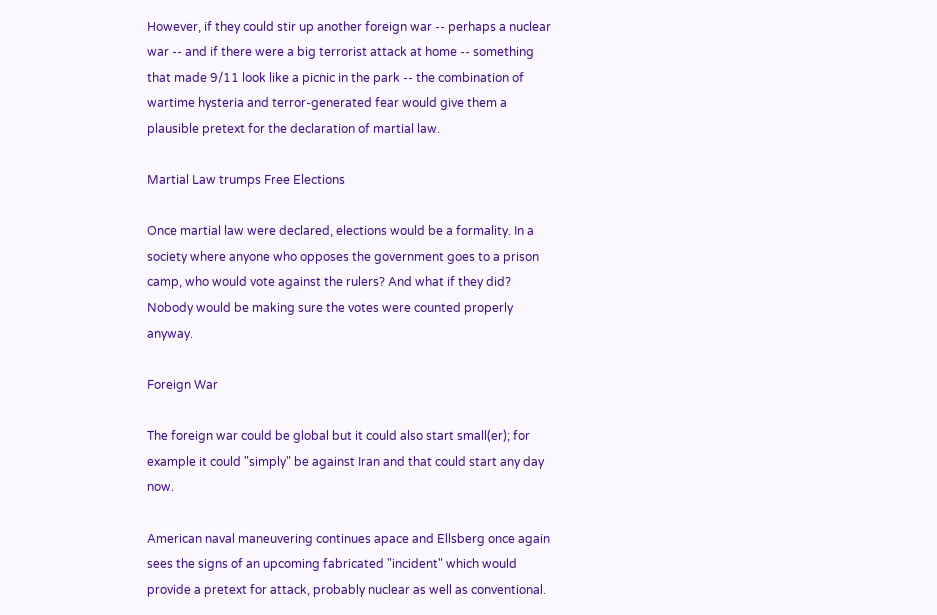However, if they could stir up another foreign war -- perhaps a nuclear war -- and if there were a big terrorist attack at home -- something that made 9/11 look like a picnic in the park -- the combination of wartime hysteria and terror-generated fear would give them a plausible pretext for the declaration of martial law.

Martial Law trumps Free Elections

Once martial law were declared, elections would be a formality. In a society where anyone who opposes the government goes to a prison camp, who would vote against the rulers? And what if they did? Nobody would be making sure the votes were counted properly anyway.

Foreign War

The foreign war could be global but it could also start small(er); for example it could "simply" be against Iran and that could start any day now.

American naval maneuvering continues apace and Ellsberg once again sees the signs of an upcoming fabricated "incident" which would provide a pretext for attack, probably nuclear as well as conventional.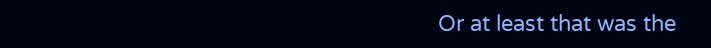Or at least that was the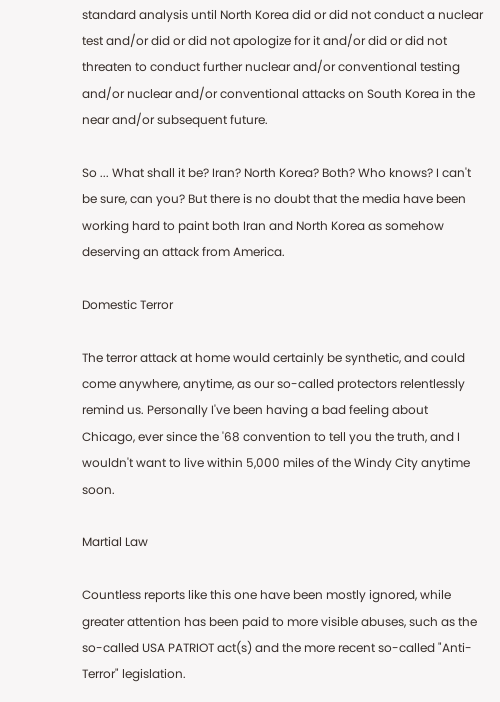standard analysis until North Korea did or did not conduct a nuclear test and/or did or did not apologize for it and/or did or did not threaten to conduct further nuclear and/or conventional testing and/or nuclear and/or conventional attacks on South Korea in the near and/or subsequent future.

So ... What shall it be? Iran? North Korea? Both? Who knows? I can't be sure, can you? But there is no doubt that the media have been working hard to paint both Iran and North Korea as somehow deserving an attack from America.

Domestic Terror

The terror attack at home would certainly be synthetic, and could come anywhere, anytime, as our so-called protectors relentlessly remind us. Personally I've been having a bad feeling about Chicago, ever since the '68 convention to tell you the truth, and I wouldn't want to live within 5,000 miles of the Windy City anytime soon.

Martial Law

Countless reports like this one have been mostly ignored, while greater attention has been paid to more visible abuses, such as the so-called USA PATRIOT act(s) and the more recent so-called "Anti-Terror" legislation.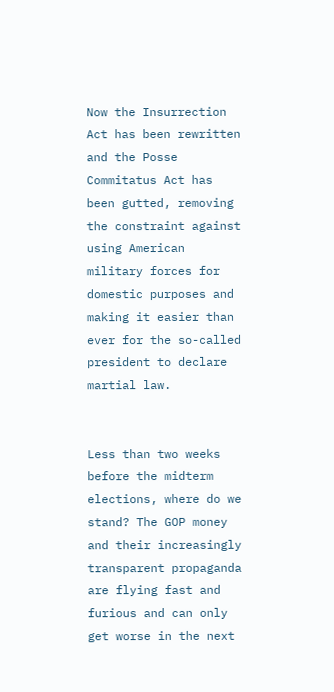Now the Insurrection Act has been rewritten and the Posse Commitatus Act has been gutted, removing the constraint against using American military forces for domestic purposes and making it easier than ever for the so-called president to declare martial law.


Less than two weeks before the midterm elections, where do we stand? The GOP money and their increasingly transparent propaganda are flying fast and furious and can only get worse in the next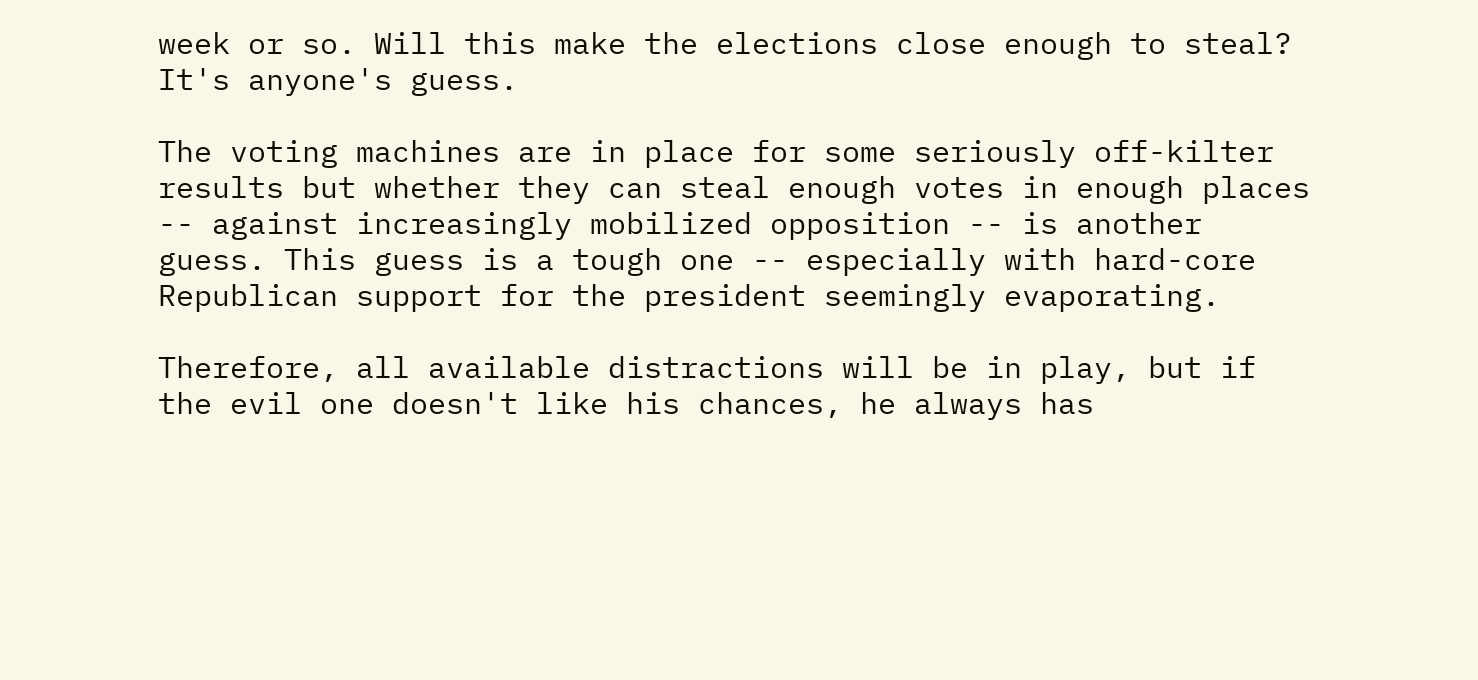week or so. Will this make the elections close enough to steal? It's anyone's guess.

The voting machines are in place for some seriously off-kilter results but whether they can steal enough votes in enough places -- against increasingly mobilized opposition -- is another guess. This guess is a tough one -- especially with hard-core Republican support for the president seemingly evaporating.

Therefore, all available distractions will be in play, but if the evil one doesn't like his chances, he always has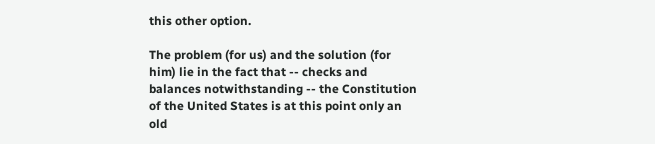this other option.

The problem (for us) and the solution (for him) lie in the fact that -- checks and balances notwithstanding -- the Constitution of the United States is at this point only an old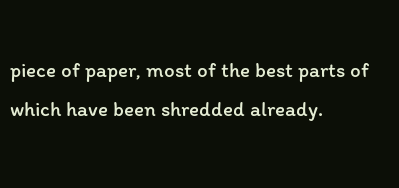piece of paper, most of the best parts of which have been shredded already.